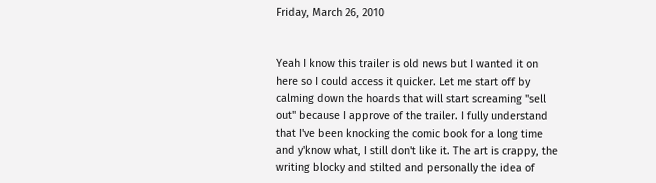Friday, March 26, 2010


Yeah I know this trailer is old news but I wanted it on here so I could access it quicker. Let me start off by calming down the hoards that will start screaming "sell out" because I approve of the trailer. I fully understand that I've been knocking the comic book for a long time and y'know what, I still don't like it. The art is crappy, the writing blocky and stilted and personally the idea of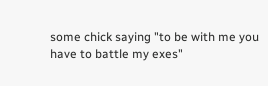some chick saying "to be with me you have to battle my exes"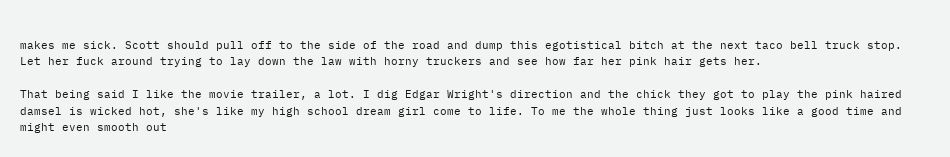makes me sick. Scott should pull off to the side of the road and dump this egotistical bitch at the next taco bell truck stop. Let her fuck around trying to lay down the law with horny truckers and see how far her pink hair gets her.

That being said I like the movie trailer, a lot. I dig Edgar Wright's direction and the chick they got to play the pink haired damsel is wicked hot, she's like my high school dream girl come to life. To me the whole thing just looks like a good time and might even smooth out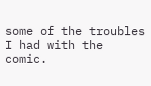some of the troubles I had with the comic.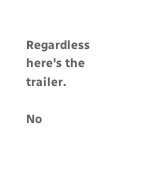Regardless here's the trailer.

No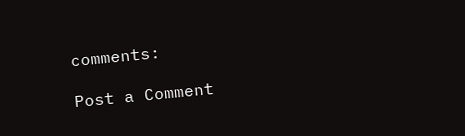comments:

Post a Comment